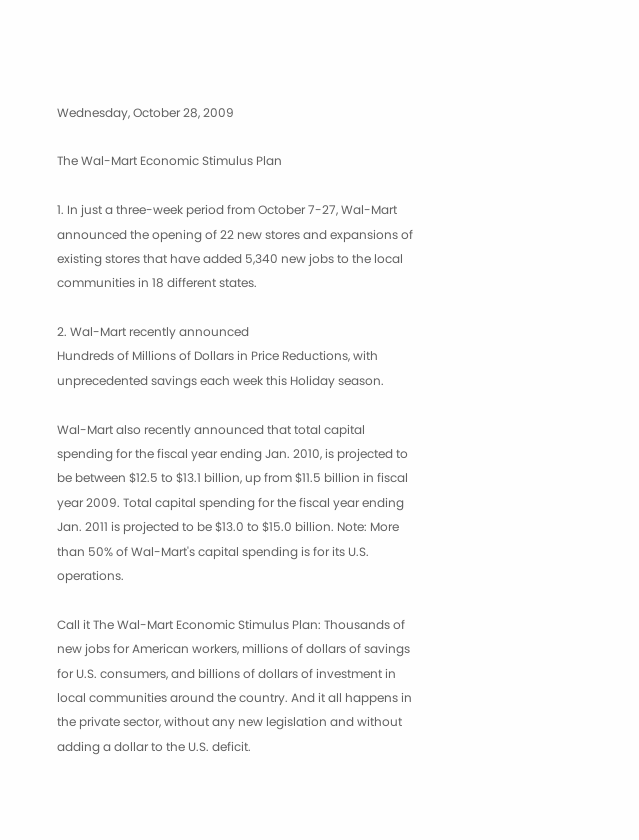Wednesday, October 28, 2009

The Wal-Mart Economic Stimulus Plan

1. In just a three-week period from October 7-27, Wal-Mart announced the opening of 22 new stores and expansions of existing stores that have added 5,340 new jobs to the local communities in 18 different states.

2. Wal-Mart recently announced
Hundreds of Millions of Dollars in Price Reductions, with unprecedented savings each week this Holiday season.

Wal-Mart also recently announced that total capital spending for the fiscal year ending Jan. 2010, is projected to be between $12.5 to $13.1 billion, up from $11.5 billion in fiscal year 2009. Total capital spending for the fiscal year ending Jan. 2011 is projected to be $13.0 to $15.0 billion. Note: More than 50% of Wal-Mart's capital spending is for its U.S. operations.

Call it The Wal-Mart Economic Stimulus Plan: Thousands of new jobs for American workers, millions of dollars of savings for U.S. consumers, and billions of dollars of investment in local communities around the country. And it all happens in the private sector, without any new legislation and without adding a dollar to the U.S. deficit.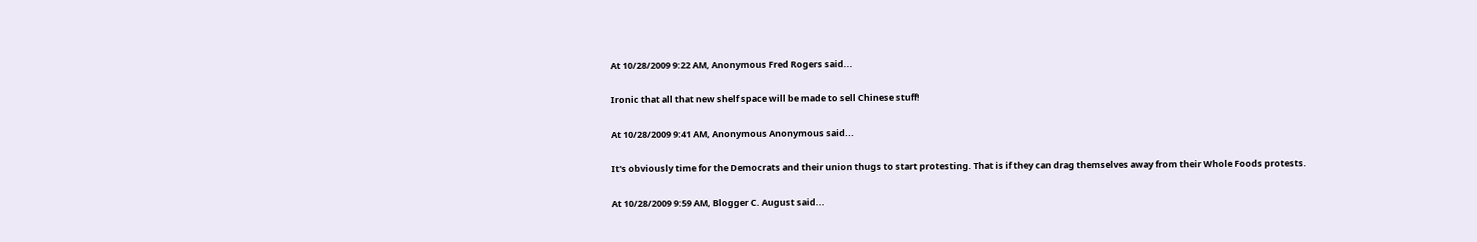At 10/28/2009 9:22 AM, Anonymous Fred Rogers said...

Ironic that all that new shelf space will be made to sell Chinese stuff!

At 10/28/2009 9:41 AM, Anonymous Anonymous said...

It's obviously time for the Democrats and their union thugs to start protesting. That is if they can drag themselves away from their Whole Foods protests.

At 10/28/2009 9:59 AM, Blogger C. August said...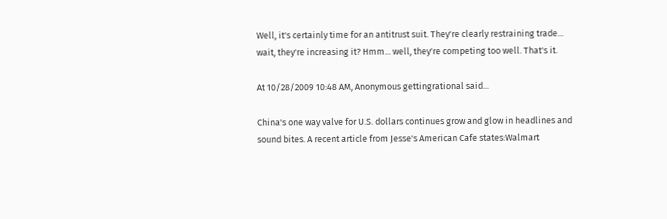Well, it's certainly time for an antitrust suit. They're clearly restraining trade... wait, they're increasing it? Hmm... well, they're competing too well. That's it.

At 10/28/2009 10:48 AM, Anonymous gettingrational said...

China's one way valve for U.S. dollars continues grow and glow in headlines and sound bites. A recent article from Jesse's American Cafe states:Walmart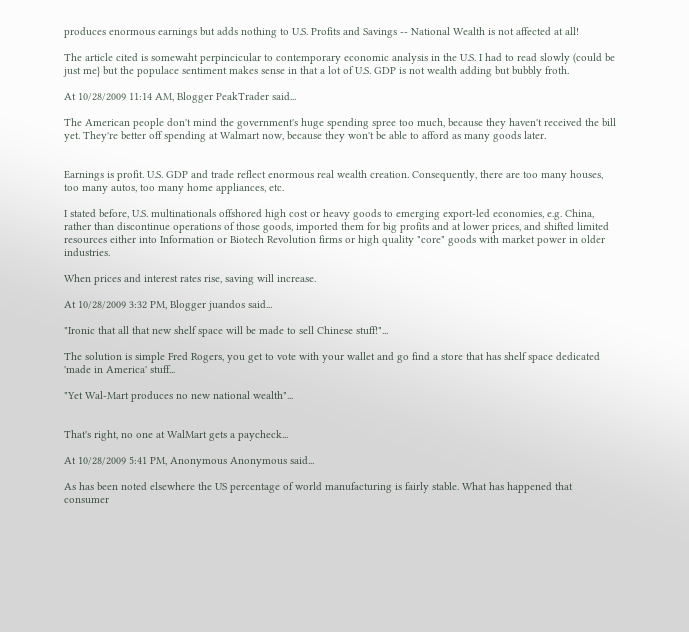produces enormous earnings but adds nothing to U.S. Profits and Savings -- National Wealth is not affected at all!

The article cited is somewaht perpincicular to contemporary economic analysis in the U.S. I had to read slowly (could be just me} but the populace sentiment makes sense in that a lot of U.S. GDP is not wealth adding but bubbly froth.

At 10/28/2009 11:14 AM, Blogger PeakTrader said...

The American people don't mind the government's huge spending spree too much, because they haven't received the bill yet. They're better off spending at Walmart now, because they won't be able to afford as many goods later.


Earnings is profit. U.S. GDP and trade reflect enormous real wealth creation. Consequently, there are too many houses, too many autos, too many home appliances, etc.

I stated before, U.S. multinationals offshored high cost or heavy goods to emerging export-led economies, e.g. China, rather than discontinue operations of those goods, imported them for big profits and at lower prices, and shifted limited resources either into Information or Biotech Revolution firms or high quality "core" goods with market power in older industries.

When prices and interest rates rise, saving will increase.

At 10/28/2009 3:32 PM, Blogger juandos said...

"Ironic that all that new shelf space will be made to sell Chinese stuff!"...

The solution is simple Fred Rogers, you get to vote with your wallet and go find a store that has shelf space dedicated 'made in America' stuff...

"Yet Wal-Mart produces no new national wealth"...


That's right, no one at WalMart gets a paycheck...

At 10/28/2009 5:41 PM, Anonymous Anonymous said...

As has been noted elsewhere the US percentage of world manufacturing is fairly stable. What has happened that consumer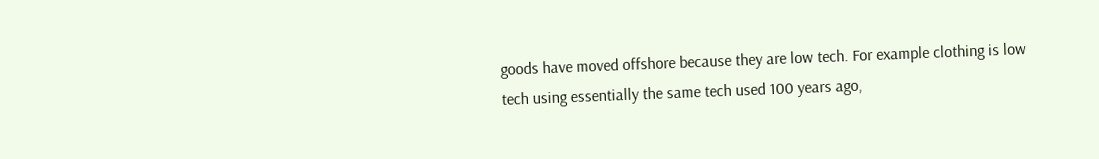goods have moved offshore because they are low tech. For example clothing is low tech using essentially the same tech used 100 years ago,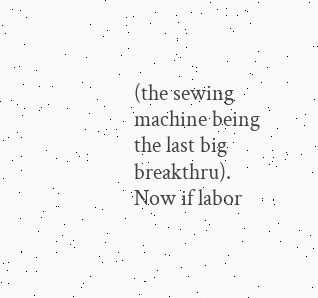(the sewing machine being the last big breakthru). Now if labor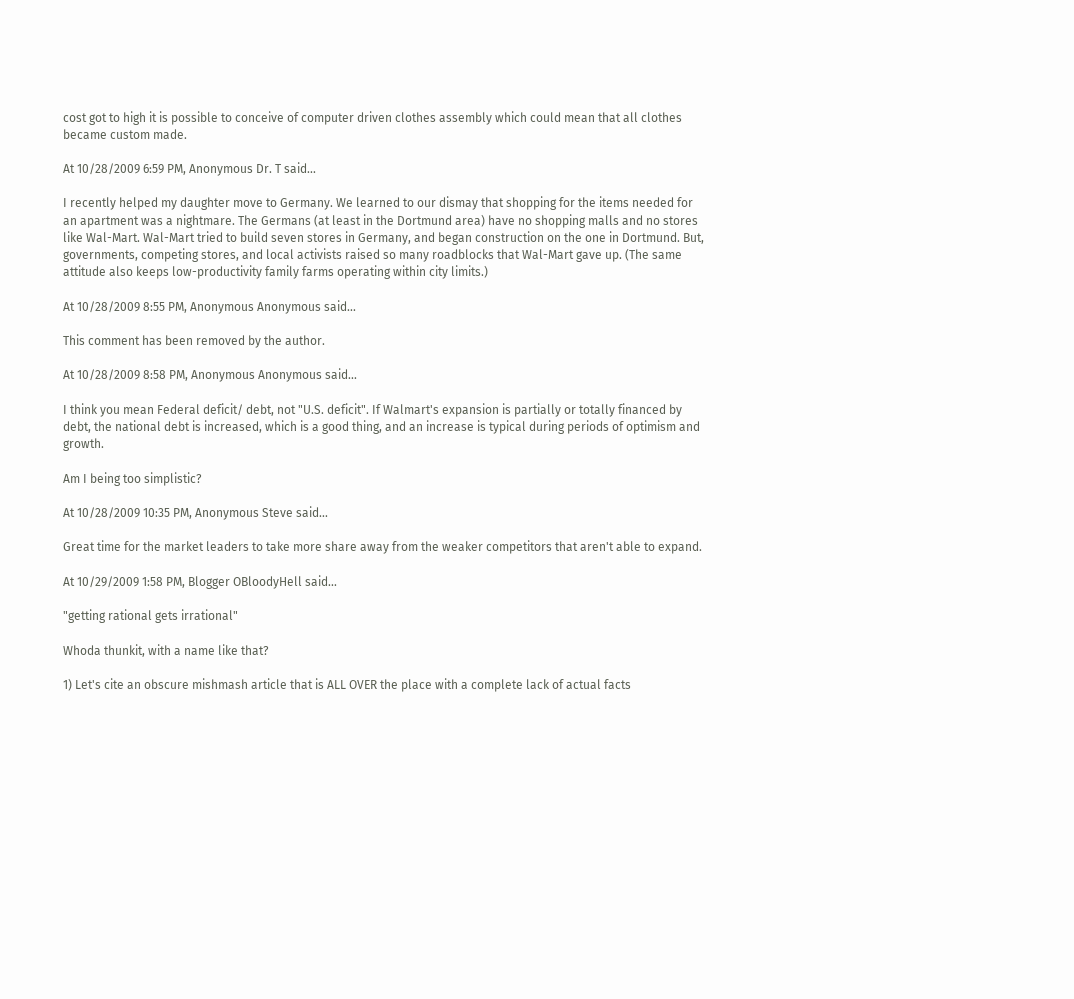cost got to high it is possible to conceive of computer driven clothes assembly which could mean that all clothes became custom made.

At 10/28/2009 6:59 PM, Anonymous Dr. T said...

I recently helped my daughter move to Germany. We learned to our dismay that shopping for the items needed for an apartment was a nightmare. The Germans (at least in the Dortmund area) have no shopping malls and no stores like Wal-Mart. Wal-Mart tried to build seven stores in Germany, and began construction on the one in Dortmund. But, governments, competing stores, and local activists raised so many roadblocks that Wal-Mart gave up. (The same attitude also keeps low-productivity family farms operating within city limits.)

At 10/28/2009 8:55 PM, Anonymous Anonymous said...

This comment has been removed by the author.

At 10/28/2009 8:58 PM, Anonymous Anonymous said...

I think you mean Federal deficit/ debt, not "U.S. deficit". If Walmart's expansion is partially or totally financed by debt, the national debt is increased, which is a good thing, and an increase is typical during periods of optimism and growth.

Am I being too simplistic?

At 10/28/2009 10:35 PM, Anonymous Steve said...

Great time for the market leaders to take more share away from the weaker competitors that aren't able to expand.

At 10/29/2009 1:58 PM, Blogger OBloodyHell said...

"getting rational gets irrational"

Whoda thunkit, with a name like that?

1) Let's cite an obscure mishmash article that is ALL OVER the place with a complete lack of actual facts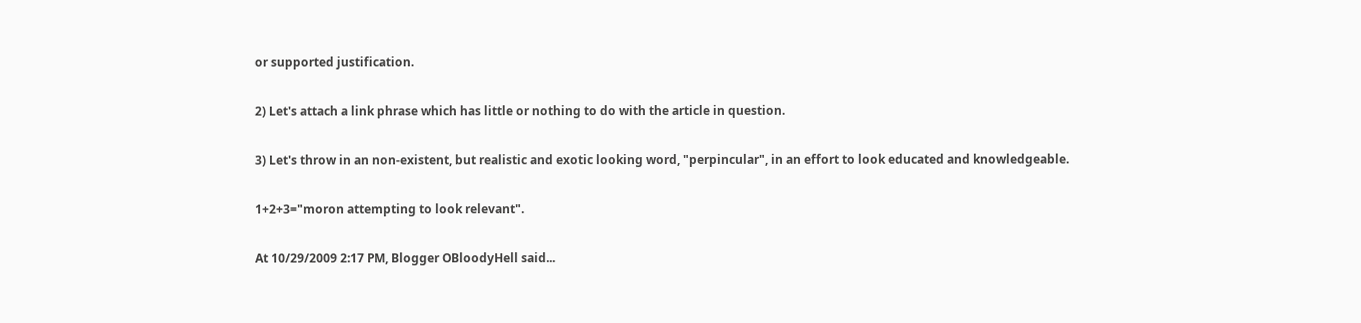or supported justification.

2) Let's attach a link phrase which has little or nothing to do with the article in question.

3) Let's throw in an non-existent, but realistic and exotic looking word, "perpincular", in an effort to look educated and knowledgeable.

1+2+3="moron attempting to look relevant".

At 10/29/2009 2:17 PM, Blogger OBloodyHell said...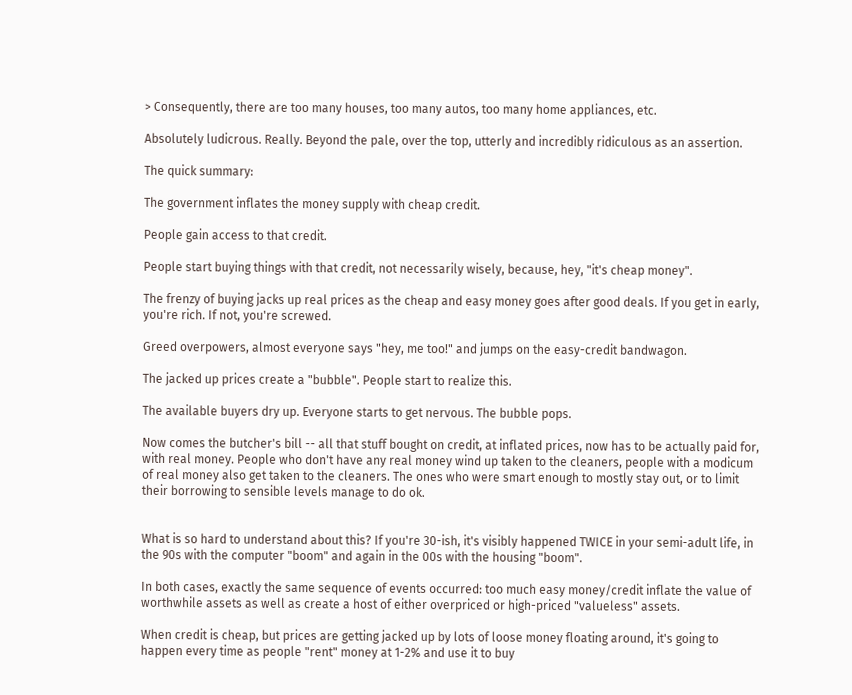> Consequently, there are too many houses, too many autos, too many home appliances, etc.

Absolutely ludicrous. Really. Beyond the pale, over the top, utterly and incredibly ridiculous as an assertion.

The quick summary:

The government inflates the money supply with cheap credit.

People gain access to that credit.

People start buying things with that credit, not necessarily wisely, because, hey, "it's cheap money".

The frenzy of buying jacks up real prices as the cheap and easy money goes after good deals. If you get in early, you're rich. If not, you're screwed.

Greed overpowers, almost everyone says "hey, me too!" and jumps on the easy-credit bandwagon.

The jacked up prices create a "bubble". People start to realize this.

The available buyers dry up. Everyone starts to get nervous. The bubble pops.

Now comes the butcher's bill -- all that stuff bought on credit, at inflated prices, now has to be actually paid for, with real money. People who don't have any real money wind up taken to the cleaners, people with a modicum of real money also get taken to the cleaners. The ones who were smart enough to mostly stay out, or to limit their borrowing to sensible levels manage to do ok.


What is so hard to understand about this? If you're 30-ish, it's visibly happened TWICE in your semi-adult life, in the 90s with the computer "boom" and again in the 00s with the housing "boom".

In both cases, exactly the same sequence of events occurred: too much easy money/credit inflate the value of worthwhile assets as well as create a host of either overpriced or high-priced "valueless" assets.

When credit is cheap, but prices are getting jacked up by lots of loose money floating around, it's going to happen every time as people "rent" money at 1-2% and use it to buy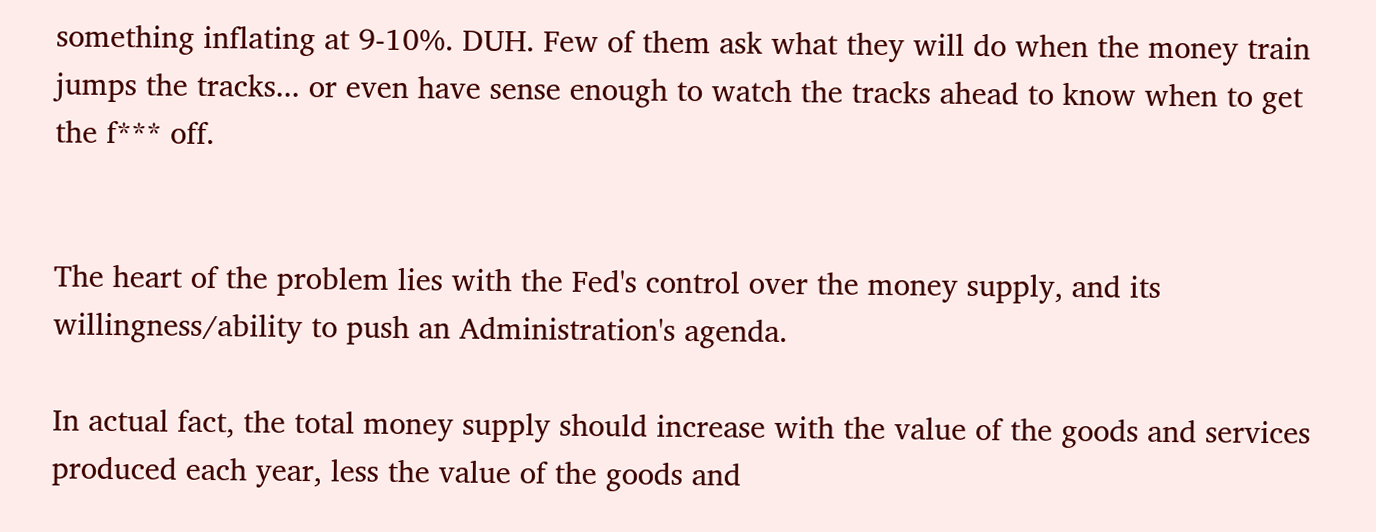something inflating at 9-10%. DUH. Few of them ask what they will do when the money train jumps the tracks... or even have sense enough to watch the tracks ahead to know when to get the f*** off.


The heart of the problem lies with the Fed's control over the money supply, and its willingness/ability to push an Administration's agenda.

In actual fact, the total money supply should increase with the value of the goods and services produced each year, less the value of the goods and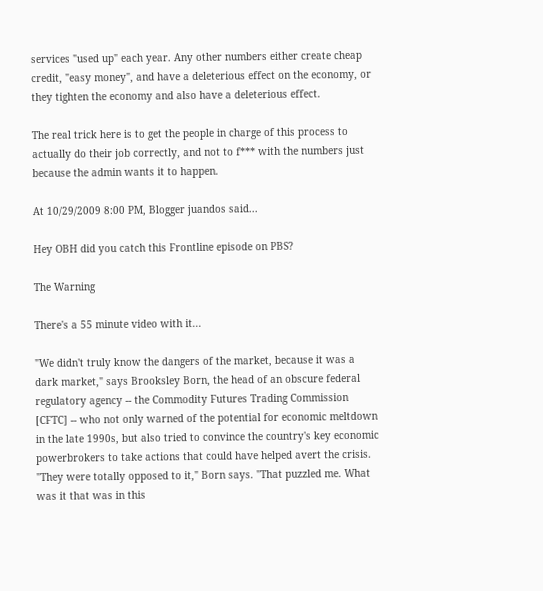services "used up" each year. Any other numbers either create cheap credit, "easy money", and have a deleterious effect on the economy, or they tighten the economy and also have a deleterious effect.

The real trick here is to get the people in charge of this process to actually do their job correctly, and not to f*** with the numbers just because the admin wants it to happen.

At 10/29/2009 8:00 PM, Blogger juandos said...

Hey OBH did you catch this Frontline episode on PBS?

The Warning

There's a 55 minute video with it...

"We didn't truly know the dangers of the market, because it was a dark market," says Brooksley Born, the head of an obscure federal regulatory agency -- the Commodity Futures Trading Commission [CFTC] -- who not only warned of the potential for economic meltdown in the late 1990s, but also tried to convince the country's key economic powerbrokers to take actions that could have helped avert the crisis. "They were totally opposed to it," Born says. "That puzzled me. What was it that was in this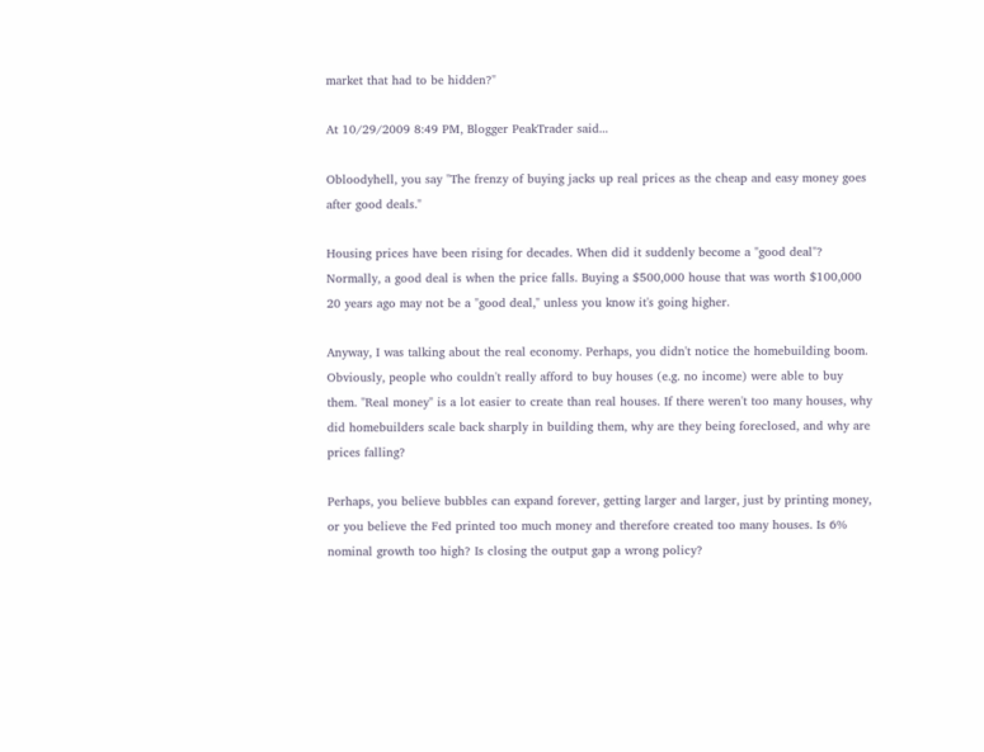market that had to be hidden?"

At 10/29/2009 8:49 PM, Blogger PeakTrader said...

Obloodyhell, you say "The frenzy of buying jacks up real prices as the cheap and easy money goes after good deals."

Housing prices have been rising for decades. When did it suddenly become a "good deal"? Normally, a good deal is when the price falls. Buying a $500,000 house that was worth $100,000 20 years ago may not be a "good deal," unless you know it's going higher.

Anyway, I was talking about the real economy. Perhaps, you didn't notice the homebuilding boom. Obviously, people who couldn't really afford to buy houses (e.g. no income) were able to buy them. "Real money" is a lot easier to create than real houses. If there weren't too many houses, why did homebuilders scale back sharply in building them, why are they being foreclosed, and why are prices falling?

Perhaps, you believe bubbles can expand forever, getting larger and larger, just by printing money, or you believe the Fed printed too much money and therefore created too many houses. Is 6% nominal growth too high? Is closing the output gap a wrong policy?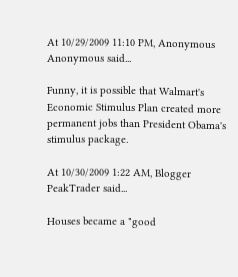At 10/29/2009 11:10 PM, Anonymous Anonymous said...

Funny, it is possible that Walmart's Economic Stimulus Plan created more permanent jobs than President Obama's stimulus package.

At 10/30/2009 1:22 AM, Blogger PeakTrader said...

Houses became a "good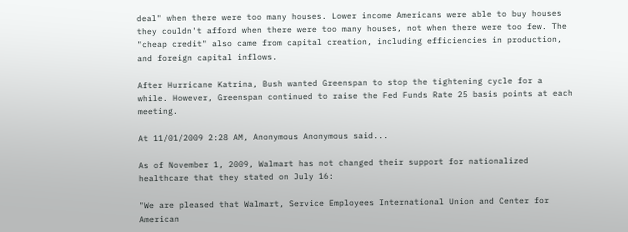deal" when there were too many houses. Lower income Americans were able to buy houses they couldn't afford when there were too many houses, not when there were too few. The "cheap credit" also came from capital creation, including efficiencies in production, and foreign capital inflows.

After Hurricane Katrina, Bush wanted Greenspan to stop the tightening cycle for a while. However, Greenspan continued to raise the Fed Funds Rate 25 basis points at each meeting.

At 11/01/2009 2:28 AM, Anonymous Anonymous said...

As of November 1, 2009, Walmart has not changed their support for nationalized healthcare that they stated on July 16:

"We are pleased that Walmart, Service Employees International Union and Center for American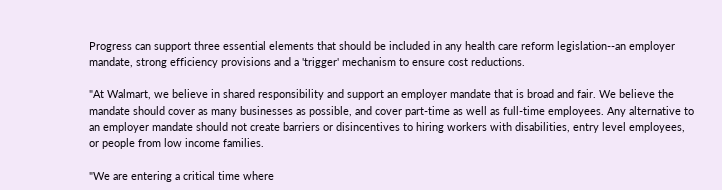Progress can support three essential elements that should be included in any health care reform legislation--an employer mandate, strong efficiency provisions and a 'trigger' mechanism to ensure cost reductions.

"At Walmart, we believe in shared responsibility and support an employer mandate that is broad and fair. We believe the mandate should cover as many businesses as possible, and cover part-time as well as full-time employees. Any alternative to an employer mandate should not create barriers or disincentives to hiring workers with disabilities, entry level employees, or people from low income families.

"We are entering a critical time where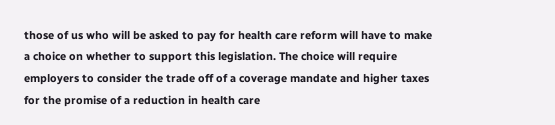those of us who will be asked to pay for health care reform will have to make a choice on whether to support this legislation. The choice will require employers to consider the trade off of a coverage mandate and higher taxes for the promise of a reduction in health care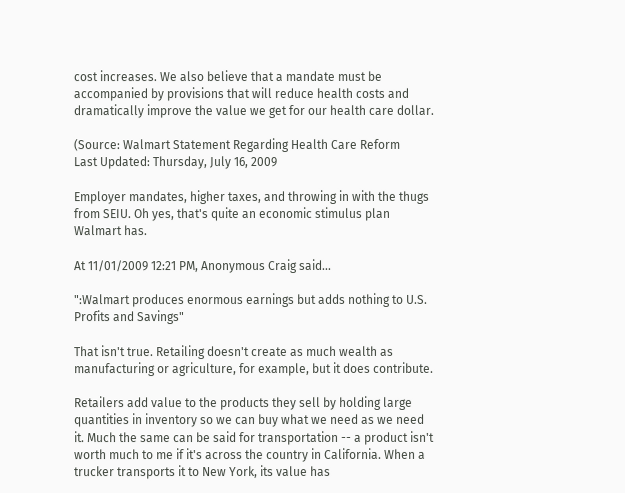cost increases. We also believe that a mandate must be accompanied by provisions that will reduce health costs and dramatically improve the value we get for our health care dollar.

(Source: Walmart Statement Regarding Health Care Reform
Last Updated: Thursday, July 16, 2009

Employer mandates, higher taxes, and throwing in with the thugs from SEIU. Oh yes, that's quite an economic stimulus plan Walmart has.

At 11/01/2009 12:21 PM, Anonymous Craig said...

":Walmart produces enormous earnings but adds nothing to U.S. Profits and Savings"

That isn't true. Retailing doesn't create as much wealth as manufacturing or agriculture, for example, but it does contribute.

Retailers add value to the products they sell by holding large quantities in inventory so we can buy what we need as we need it. Much the same can be said for transportation -- a product isn't worth much to me if it's across the country in California. When a trucker transports it to New York, its value has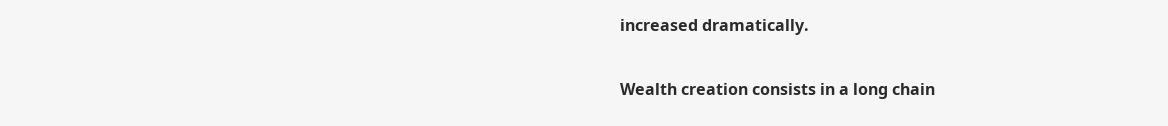increased dramatically.

Wealth creation consists in a long chain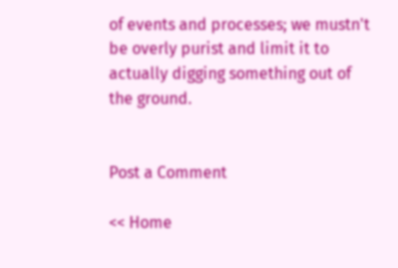of events and processes; we mustn't be overly purist and limit it to actually digging something out of the ground.


Post a Comment

<< Home